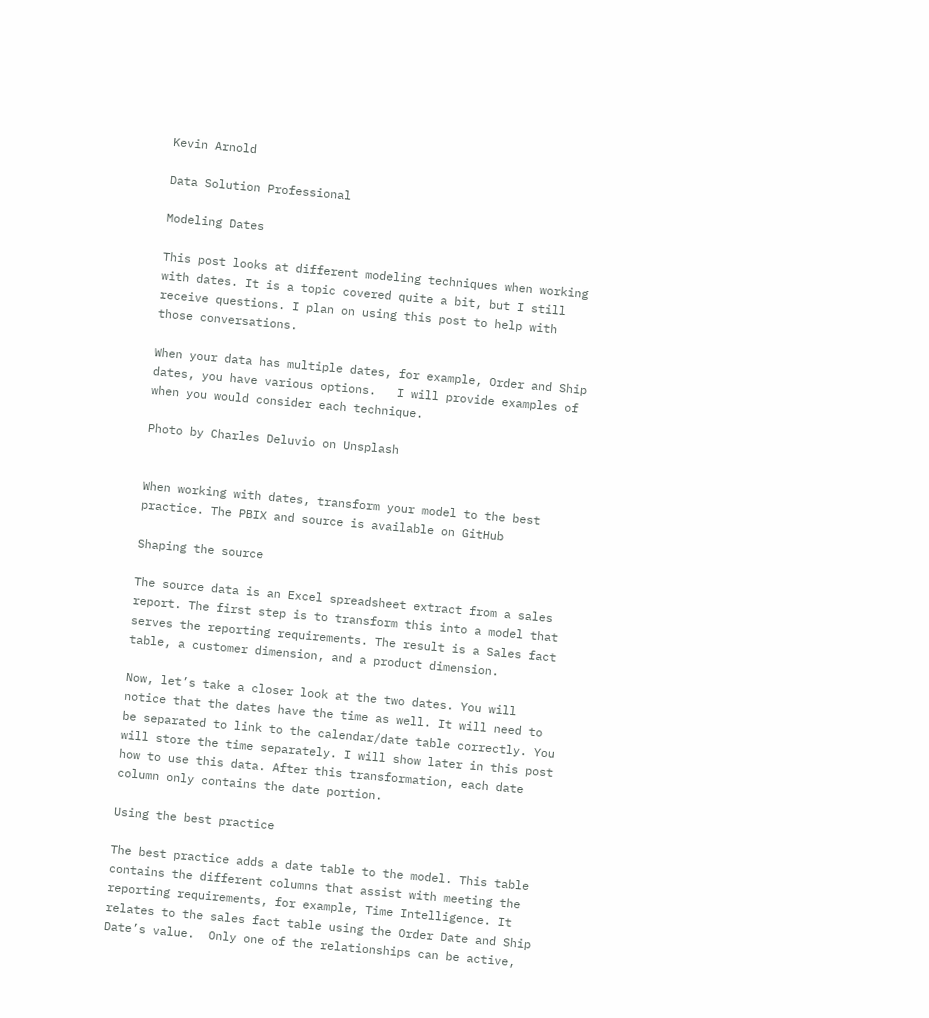Kevin Arnold

Data Solution Professional

Modeling Dates

This post looks at different modeling techniques when working with dates. It is a topic covered quite a bit, but I still receive questions. I plan on using this post to help with those conversations.

When your data has multiple dates, for example, Order and Ship dates, you have various options.   I will provide examples of when you would consider each technique.

Photo by Charles Deluvio on Unsplash


When working with dates, transform your model to the best practice. The PBIX and source is available on GitHub

Shaping the source

The source data is an Excel spreadsheet extract from a sales report. The first step is to transform this into a model that serves the reporting requirements. The result is a Sales fact table, a customer dimension, and a product dimension.

Now, let’s take a closer look at the two dates. You will notice that the dates have the time as well. It will need to be separated to link to the calendar/date table correctly. You will store the time separately. I will show later in this post how to use this data. After this transformation, each date column only contains the date portion.

Using the best practice

The best practice adds a date table to the model. This table contains the different columns that assist with meeting the reporting requirements, for example, Time Intelligence. It relates to the sales fact table using the Order Date and Ship Date’s value.  Only one of the relationships can be active,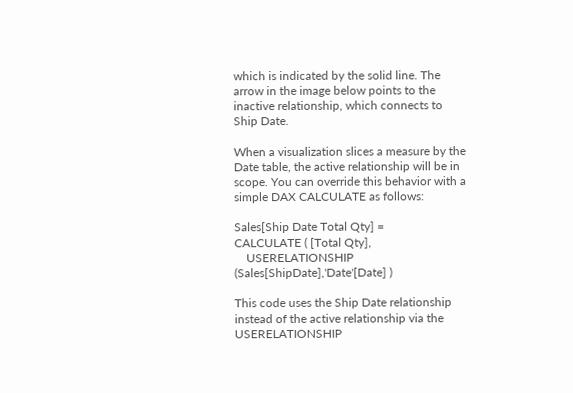which is indicated by the solid line. The arrow in the image below points to the inactive relationship, which connects to Ship Date.

When a visualization slices a measure by the Date table, the active relationship will be in scope. You can override this behavior with a simple DAX CALCULATE as follows:

Sales[Ship Date Total Qty] =
CALCULATE ( [Total Qty],
    USERELATIONSHIP (Sales[ShipDate],'Date'[Date] )

This code uses the Ship Date relationship instead of the active relationship via the USERELATIONSHIP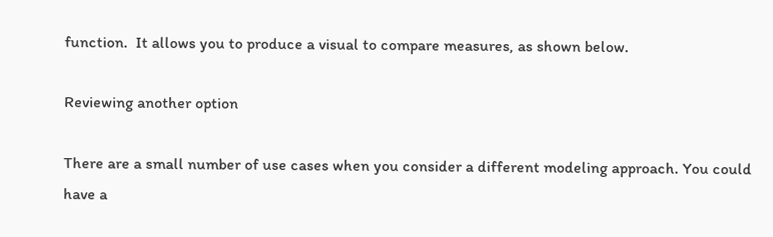function.  It allows you to produce a visual to compare measures, as shown below.

Reviewing another option

There are a small number of use cases when you consider a different modeling approach. You could have a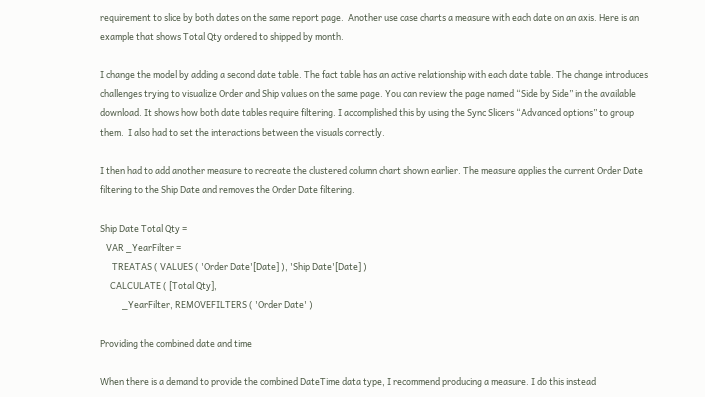requirement to slice by both dates on the same report page.  Another use case charts a measure with each date on an axis. Here is an example that shows Total Qty ordered to shipped by month.

I change the model by adding a second date table. The fact table has an active relationship with each date table. The change introduces challenges trying to visualize Order and Ship values on the same page. You can review the page named “Side by Side” in the available download. It shows how both date tables require filtering. I accomplished this by using the Sync Slicers “Advanced options” to group them.  I also had to set the interactions between the visuals correctly.

I then had to add another measure to recreate the clustered column chart shown earlier. The measure applies the current Order Date filtering to the Ship Date and removes the Order Date filtering.

Ship Date Total Qty =
   VAR _YearFilter =
      TREATAS ( VALUES ( 'Order Date'[Date] ), 'Ship Date'[Date] )
     CALCULATE ( [Total Qty],
           _YearFilter, REMOVEFILTERS ( 'Order Date' )

Providing the combined date and time

When there is a demand to provide the combined DateTime data type, I recommend producing a measure. I do this instead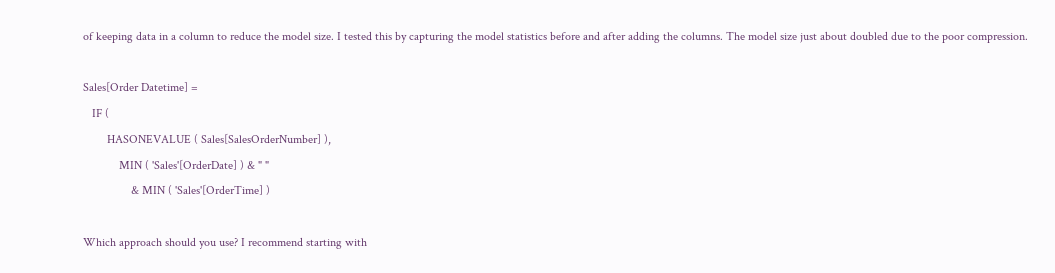of keeping data in a column to reduce the model size. I tested this by capturing the model statistics before and after adding the columns. The model size just about doubled due to the poor compression.

Sales[Order Datetime] =
   IF (
        HASONEVALUE ( Sales[SalesOrderNumber] ),
            MIN ( 'Sales'[OrderDate] ) & " "
                & MIN ( 'Sales'[OrderTime] )

Which approach should you use? I recommend starting with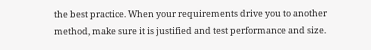the best practice. When your requirements drive you to another method, make sure it is justified and test performance and size.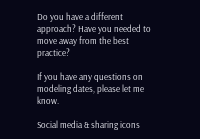Do you have a different approach? Have you needed to move away from the best practice?

If you have any questions on modeling dates, please let me know.

Social media & sharing icons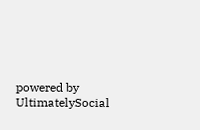powered by UltimatelySocial